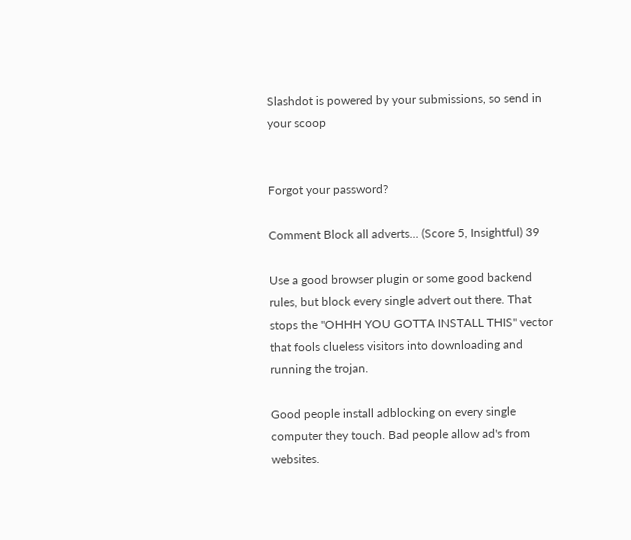Slashdot is powered by your submissions, so send in your scoop


Forgot your password?

Comment Block all adverts... (Score 5, Insightful) 39

Use a good browser plugin or some good backend rules, but block every single advert out there. That stops the "OHHH YOU GOTTA INSTALL THIS" vector that fools clueless visitors into downloading and running the trojan.

Good people install adblocking on every single computer they touch. Bad people allow ad's from websites.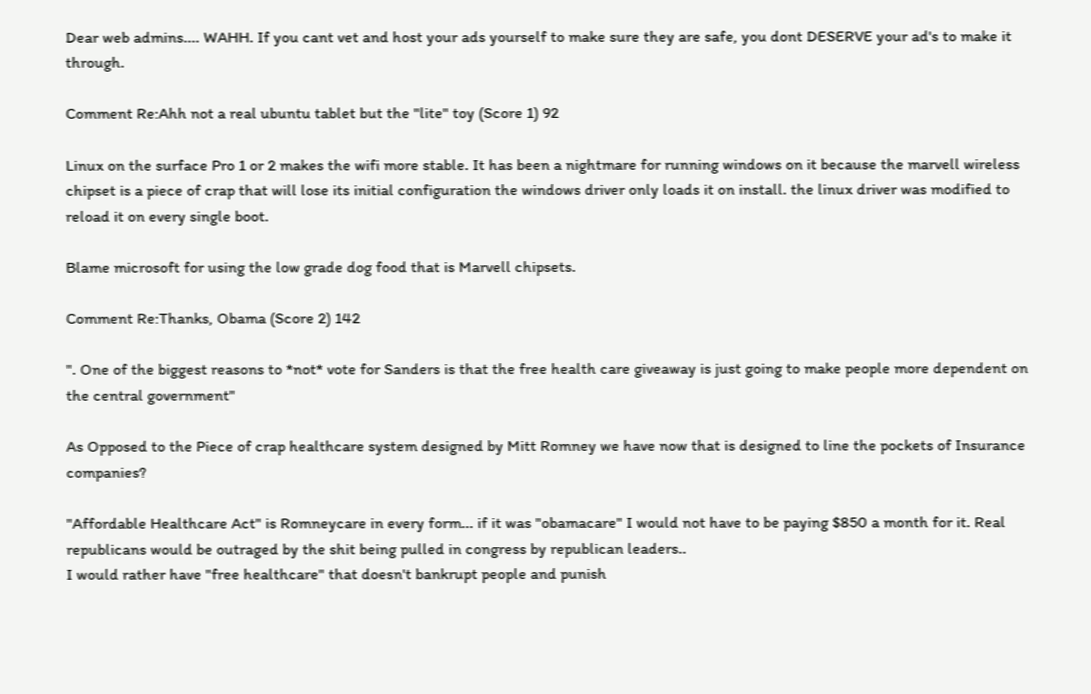Dear web admins.... WAHH. If you cant vet and host your ads yourself to make sure they are safe, you dont DESERVE your ad's to make it through.

Comment Re:Ahh not a real ubuntu tablet but the "lite" toy (Score 1) 92

Linux on the surface Pro 1 or 2 makes the wifi more stable. It has been a nightmare for running windows on it because the marvell wireless chipset is a piece of crap that will lose its initial configuration the windows driver only loads it on install. the linux driver was modified to reload it on every single boot.

Blame microsoft for using the low grade dog food that is Marvell chipsets.

Comment Re:Thanks, Obama (Score 2) 142

". One of the biggest reasons to *not* vote for Sanders is that the free health care giveaway is just going to make people more dependent on the central government"

As Opposed to the Piece of crap healthcare system designed by Mitt Romney we have now that is designed to line the pockets of Insurance companies?

"Affordable Healthcare Act" is Romneycare in every form... if it was "obamacare" I would not have to be paying $850 a month for it. Real republicans would be outraged by the shit being pulled in congress by republican leaders..
I would rather have "free healthcare" that doesn't bankrupt people and punish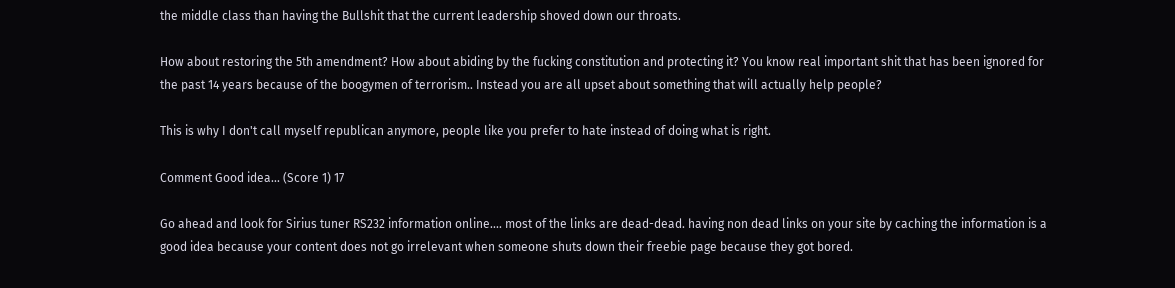the middle class than having the Bullshit that the current leadership shoved down our throats.

How about restoring the 5th amendment? How about abiding by the fucking constitution and protecting it? You know real important shit that has been ignored for the past 14 years because of the boogymen of terrorism.. Instead you are all upset about something that will actually help people?

This is why I don't call myself republican anymore, people like you prefer to hate instead of doing what is right.

Comment Good idea... (Score 1) 17

Go ahead and look for Sirius tuner RS232 information online.... most of the links are dead-dead. having non dead links on your site by caching the information is a good idea because your content does not go irrelevant when someone shuts down their freebie page because they got bored.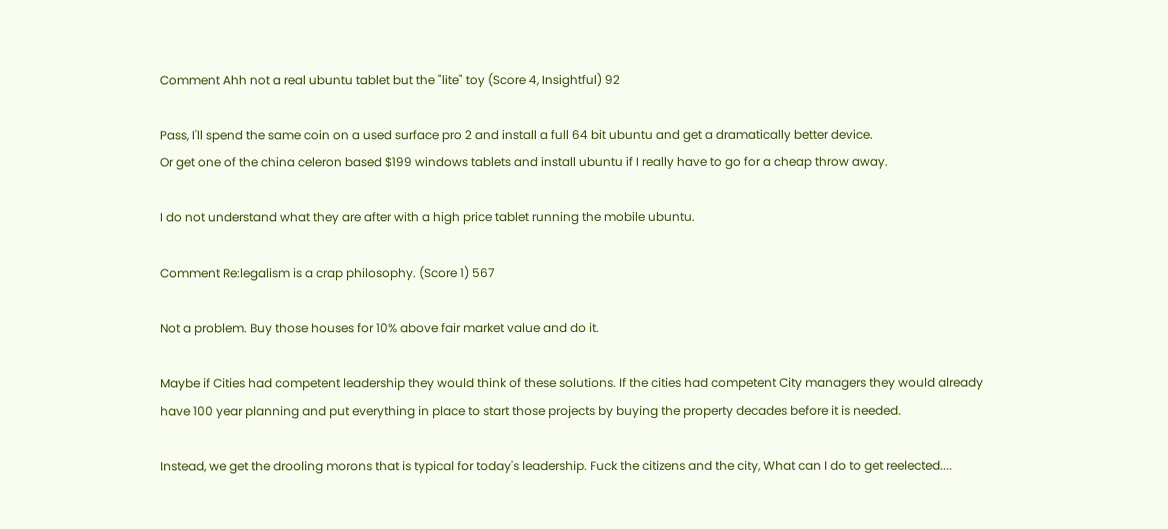Comment Ahh not a real ubuntu tablet but the "lite" toy (Score 4, Insightful) 92

Pass, I'll spend the same coin on a used surface pro 2 and install a full 64 bit ubuntu and get a dramatically better device.
Or get one of the china celeron based $199 windows tablets and install ubuntu if I really have to go for a cheap throw away.

I do not understand what they are after with a high price tablet running the mobile ubuntu.

Comment Re:legalism is a crap philosophy. (Score 1) 567

Not a problem. Buy those houses for 10% above fair market value and do it.

Maybe if Cities had competent leadership they would think of these solutions. If the cities had competent City managers they would already have 100 year planning and put everything in place to start those projects by buying the property decades before it is needed.

Instead, we get the drooling morons that is typical for today's leadership. Fuck the citizens and the city, What can I do to get reelected....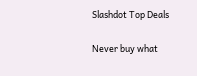Slashdot Top Deals

Never buy what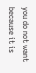you do not want because it is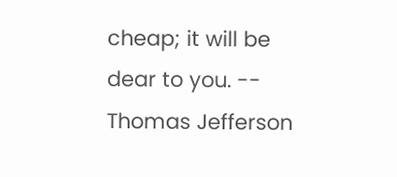cheap; it will be dear to you. -- Thomas Jefferson